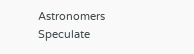Astronomers Speculate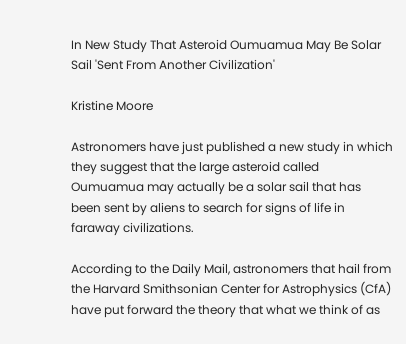In New Study That Asteroid Oumuamua May Be Solar Sail 'Sent From Another Civilization'

Kristine Moore

Astronomers have just published a new study in which they suggest that the large asteroid called Oumuamua may actually be a solar sail that has been sent by aliens to search for signs of life in faraway civilizations.

According to the Daily Mail, astronomers that hail from the Harvard Smithsonian Center for Astrophysics (CfA) have put forward the theory that what we think of as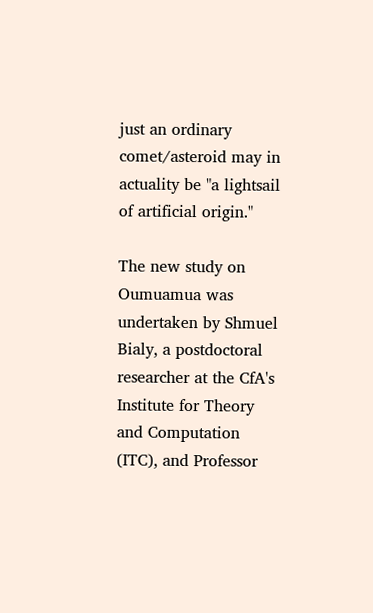just an ordinary comet/asteroid may in actuality be "a lightsail of artificial origin."

The new study on Oumuamua was undertaken by Shmuel Bialy, a postdoctoral researcher at the CfA's Institute for Theory and Computation (ITC), and Professor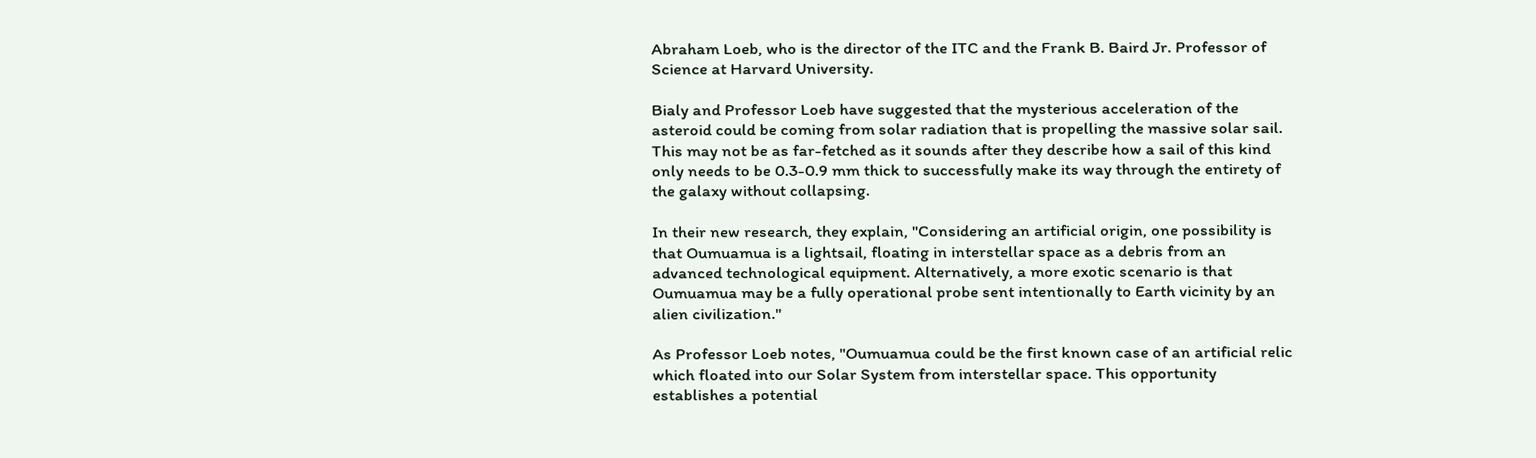Abraham Loeb, who is the director of the ITC and the Frank B. Baird Jr. Professor of Science at Harvard University.

Bialy and Professor Loeb have suggested that the mysterious acceleration of the asteroid could be coming from solar radiation that is propelling the massive solar sail. This may not be as far-fetched as it sounds after they describe how a sail of this kind only needs to be 0.3-0.9 mm thick to successfully make its way through the entirety of the galaxy without collapsing.

In their new research, they explain, "Considering an artificial origin, one possibility is that Oumuamua is a lightsail, floating in interstellar space as a debris from an advanced technological equipment. Alternatively, a more exotic scenario is that Oumuamua may be a fully operational probe sent intentionally to Earth vicinity by an alien civilization."

As Professor Loeb notes, "Oumuamua could be the first known case of an artificial relic which floated into our Solar System from interstellar space. This opportunity establishes a potential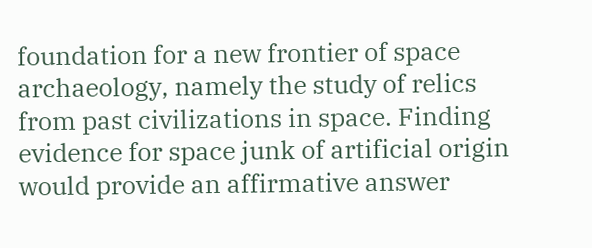foundation for a new frontier of space archaeology, namely the study of relics from past civilizations in space. Finding evidence for space junk of artificial origin would provide an affirmative answer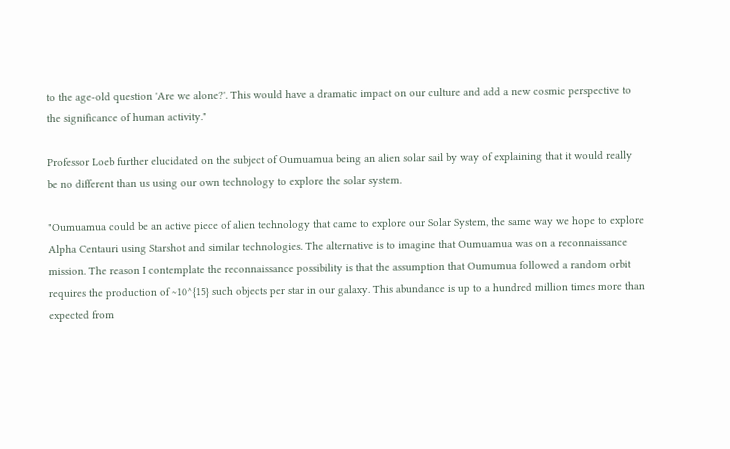to the age-old question 'Are we alone?'. This would have a dramatic impact on our culture and add a new cosmic perspective to the significance of human activity."

Professor Loeb further elucidated on the subject of Oumuamua being an alien solar sail by way of explaining that it would really be no different than us using our own technology to explore the solar system.

"Oumuamua could be an active piece of alien technology that came to explore our Solar System, the same way we hope to explore Alpha Centauri using Starshot and similar technologies. The alternative is to imagine that Oumuamua was on a reconnaissance mission. The reason I contemplate the reconnaissance possibility is that the assumption that Oumumua followed a random orbit requires the production of ~10^{15} such objects per star in our galaxy. This abundance is up to a hundred million times more than expected from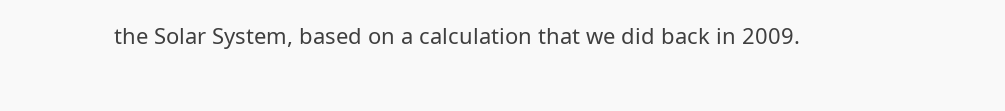the Solar System, based on a calculation that we did back in 2009.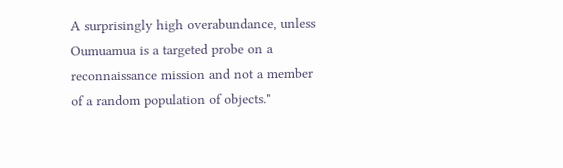A surprisingly high overabundance, unless Oumuamua is a targeted probe on a reconnaissance mission and not a member of a random population of objects."